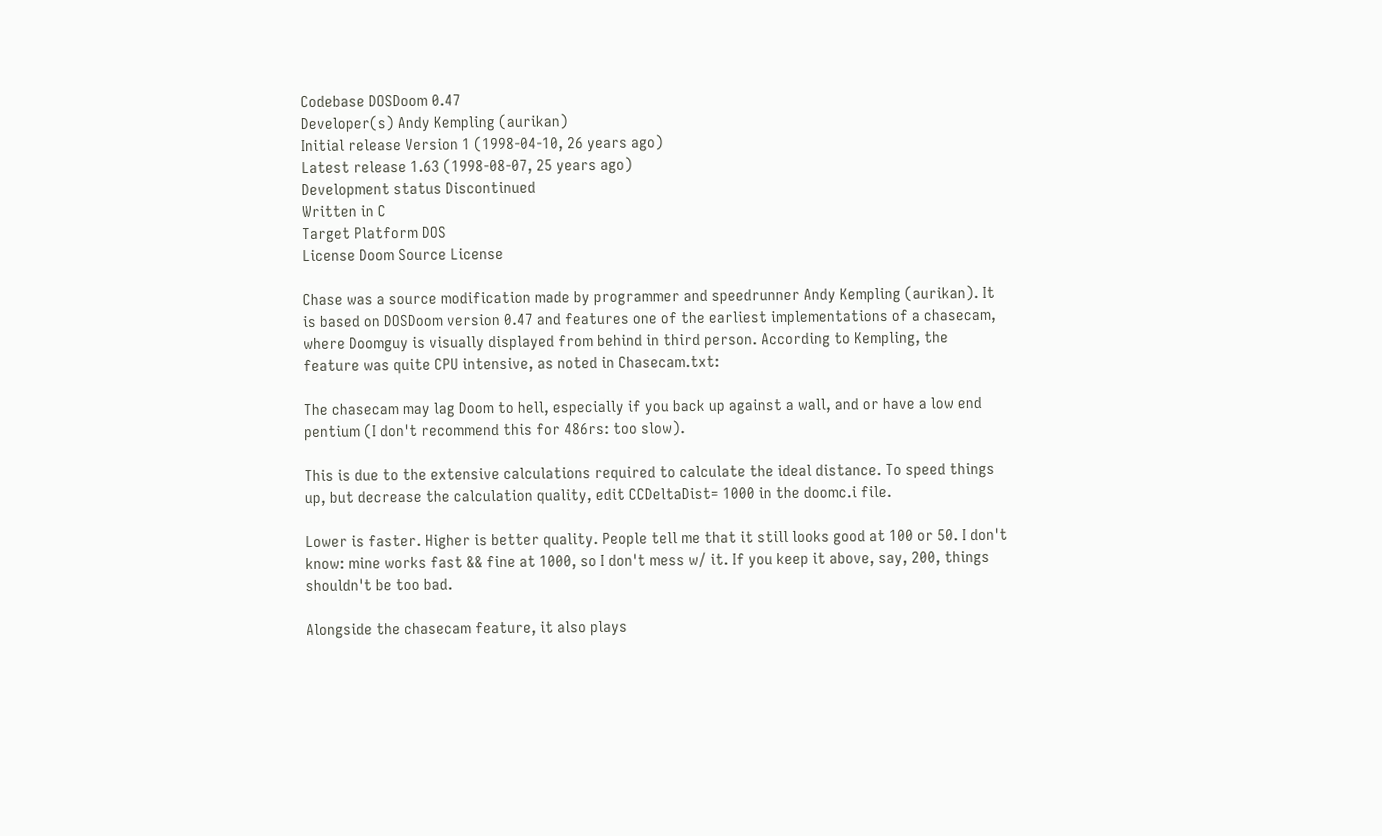Codebase DOSDoom 0.47
Developer(s) Andy Kempling (aurikan)
Initial release Version 1 (1998-04-10, 26 years ago)
Latest release 1.63 (1998-08-07, 25 years ago)
Development status Discontinued
Written in C
Target Platform DOS
License Doom Source License

Chase was a source modification made by programmer and speedrunner Andy Kempling (aurikan). It is based on DOSDoom version 0.47 and features one of the earliest implementations of a chasecam, where Doomguy is visually displayed from behind in third person. According to Kempling, the feature was quite CPU intensive, as noted in Chasecam.txt:

The chasecam may lag Doom to hell, especially if you back up against a wall, and or have a low end pentium (I don't recommend this for 486rs: too slow).

This is due to the extensive calculations required to calculate the ideal distance. To speed things up, but decrease the calculation quality, edit CCDeltaDist= 1000 in the doomc.i file.

Lower is faster. Higher is better quality. People tell me that it still looks good at 100 or 50. I don't know: mine works fast && fine at 1000, so I don't mess w/ it. If you keep it above, say, 200, things shouldn't be too bad.

Alongside the chasecam feature, it also plays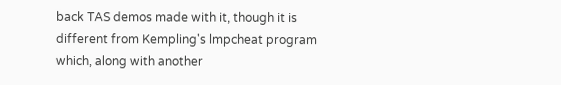back TAS demos made with it, though it is different from Kempling's lmpcheat program which, along with another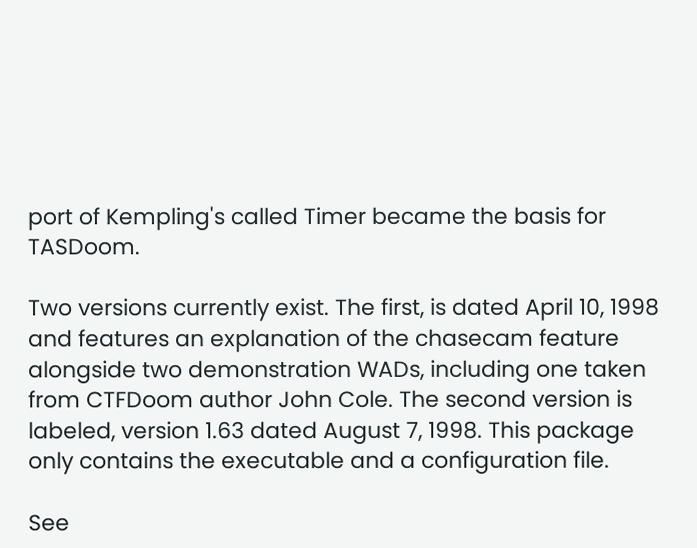port of Kempling's called Timer became the basis for TASDoom.

Two versions currently exist. The first, is dated April 10, 1998 and features an explanation of the chasecam feature alongside two demonstration WADs, including one taken from CTFDoom author John Cole. The second version is labeled, version 1.63 dated August 7, 1998. This package only contains the executable and a configuration file.

See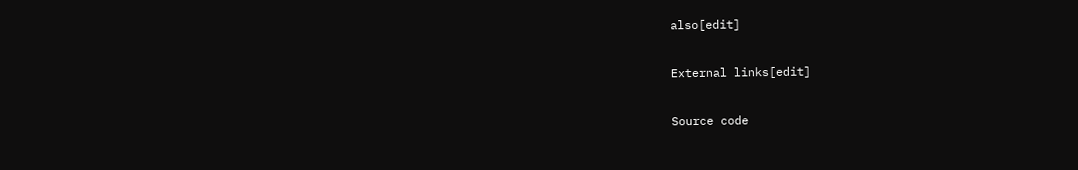also[edit]

External links[edit]

Source code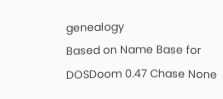genealogy
Based on Name Base for
DOSDoom 0.47 Chase None